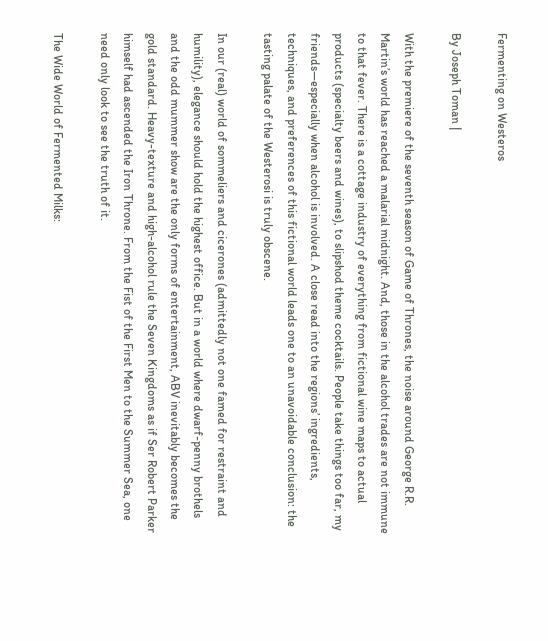Fermenting on Westeros

By Joseph Toman |

With the premiere of the seventh season of Game of Thrones, the noise around George R.R. Martin’s world has reached a malarial midnight. And, those in the alcohol trades are not immune to that fever. There is a cottage industry of everything from fictional wine maps to actual products (specialty beers and wines), to slipshod theme cocktails. People take things too far, my friends—especially when alcohol is involved. A close read into the regions’ ingredients, techniques, and preferences of this fictional world leads one to an unavoidable conclusion: the tasting palate of the Westerosi is truly obscene.

In our (real) world of sommeliers and cicerones (admittedly not one famed for restraint and humility), elegance should hold the highest office. But in a world where dwarf-penny brothels and the odd mummer show are the only forms of entertainment, ABV inevitably becomes the gold standard. Heavy-texture and high-alcohol rule the Seven Kingdoms as if Ser Robert Parker himself had ascended the Iron Throne. From the Fist of the First Men to the Summer Sea, one need only look to see the truth of it.

The Wide World of Fermented Milks: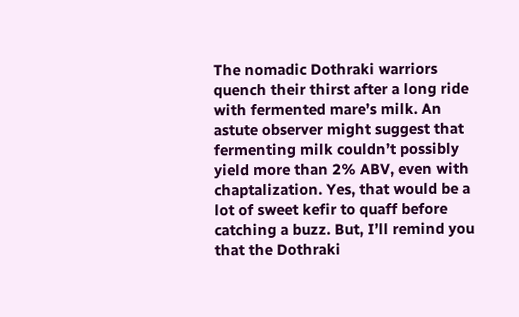The nomadic Dothraki warriors quench their thirst after a long ride with fermented mare’s milk. An astute observer might suggest that fermenting milk couldn’t possibly yield more than 2% ABV, even with chaptalization. Yes, that would be a lot of sweet kefir to quaff before catching a buzz. But, I’ll remind you that the Dothraki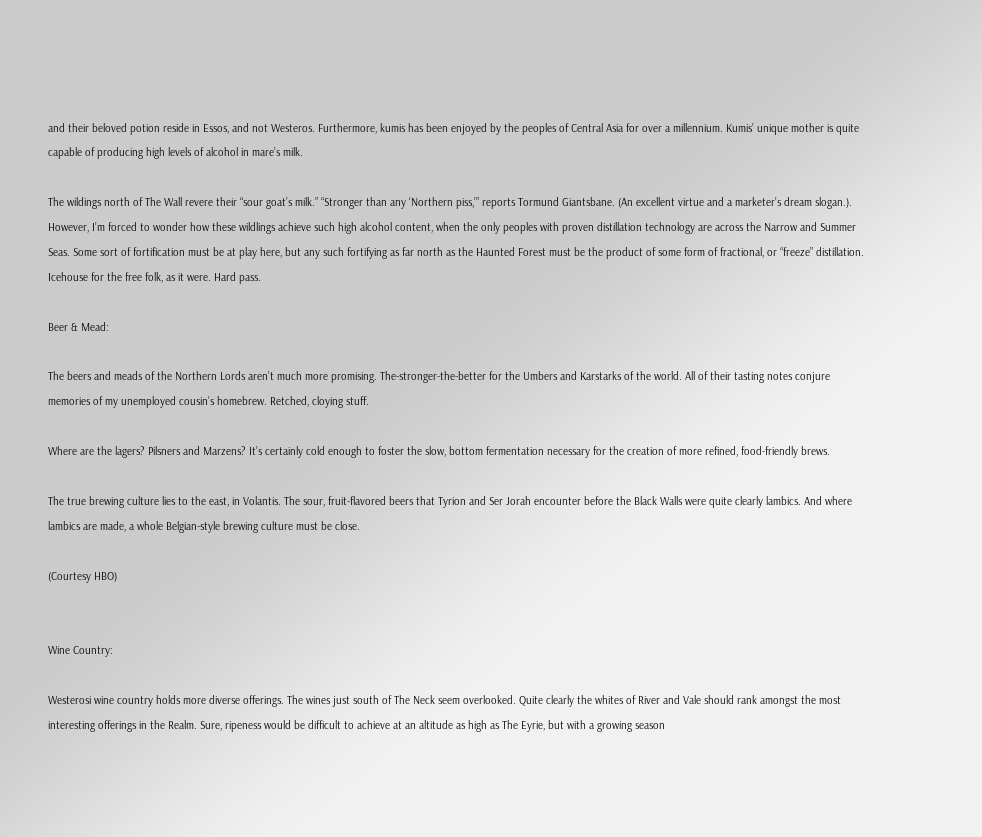and their beloved potion reside in Essos, and not Westeros. Furthermore, kumis has been enjoyed by the peoples of Central Asia for over a millennium. Kumis’ unique mother is quite capable of producing high levels of alcohol in mare’s milk.

The wildings north of The Wall revere their “sour goat’s milk.” “Stronger than any ‘Northern piss,’” reports Tormund Giantsbane. (An excellent virtue and a marketer’s dream slogan.). However, I’m forced to wonder how these wildlings achieve such high alcohol content, when the only peoples with proven distillation technology are across the Narrow and Summer Seas. Some sort of fortification must be at play here, but any such fortifying as far north as the Haunted Forest must be the product of some form of fractional, or “freeze” distillation. Icehouse for the free folk, as it were. Hard pass.

Beer & Mead:

The beers and meads of the Northern Lords aren’t much more promising. The-stronger-the-better for the Umbers and Karstarks of the world. All of their tasting notes conjure memories of my unemployed cousin’s homebrew. Retched, cloying stuff.

Where are the lagers? Pilsners and Marzens? It’s certainly cold enough to foster the slow, bottom fermentation necessary for the creation of more refined, food-friendly brews.

The true brewing culture lies to the east, in Volantis. The sour, fruit-flavored beers that Tyrion and Ser Jorah encounter before the Black Walls were quite clearly lambics. And where lambics are made, a whole Belgian-style brewing culture must be close.

(Courtesy HBO)


Wine Country:

Westerosi wine country holds more diverse offerings. The wines just south of The Neck seem overlooked. Quite clearly the whites of River and Vale should rank amongst the most interesting offerings in the Realm. Sure, ripeness would be difficult to achieve at an altitude as high as The Eyrie, but with a growing season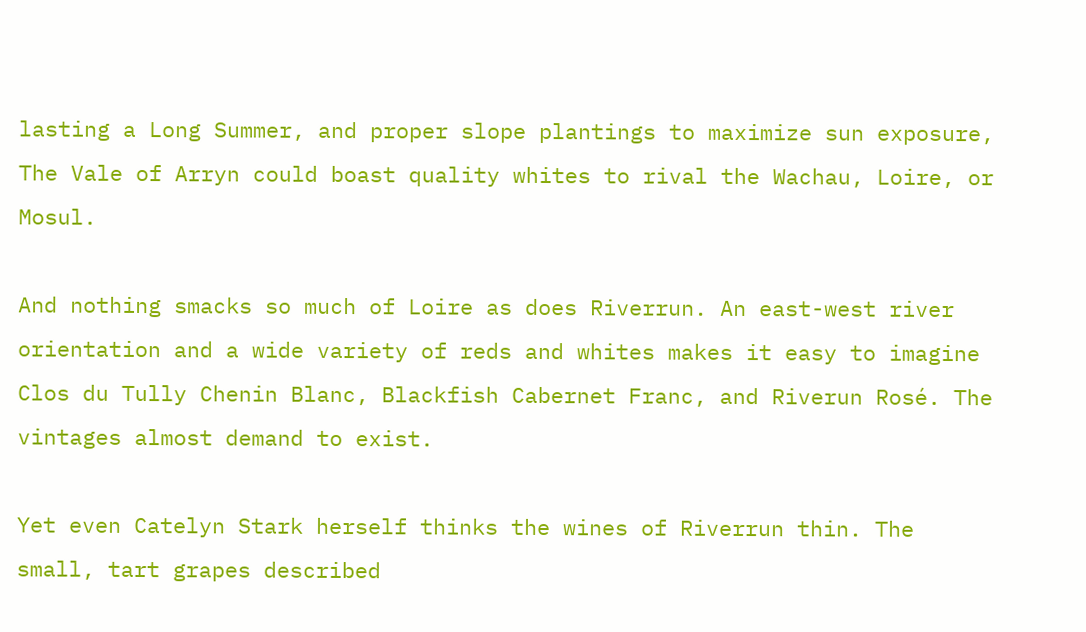lasting a Long Summer, and proper slope plantings to maximize sun exposure, The Vale of Arryn could boast quality whites to rival the Wachau, Loire, or Mosul.

And nothing smacks so much of Loire as does Riverrun. An east-west river orientation and a wide variety of reds and whites makes it easy to imagine Clos du Tully Chenin Blanc, Blackfish Cabernet Franc, and Riverun Rosé. The vintages almost demand to exist.

Yet even Catelyn Stark herself thinks the wines of Riverrun thin. The small, tart grapes described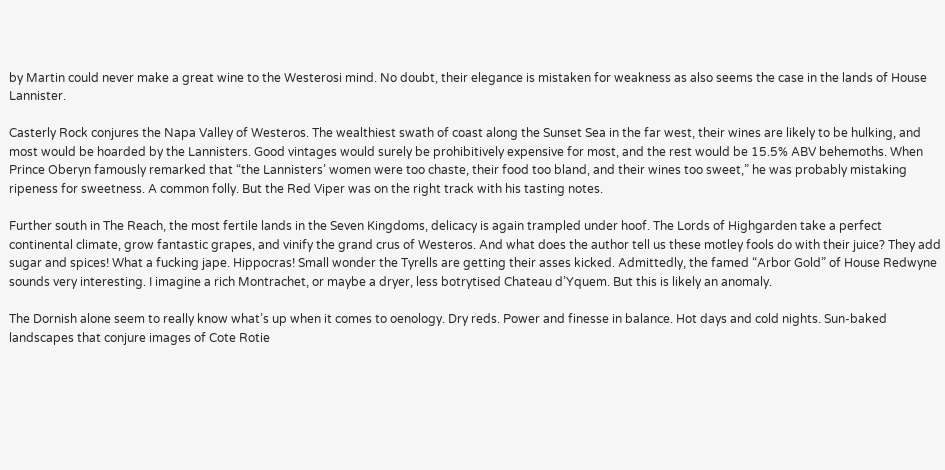by Martin could never make a great wine to the Westerosi mind. No doubt, their elegance is mistaken for weakness as also seems the case in the lands of House Lannister.

Casterly Rock conjures the Napa Valley of Westeros. The wealthiest swath of coast along the Sunset Sea in the far west, their wines are likely to be hulking, and most would be hoarded by the Lannisters. Good vintages would surely be prohibitively expensive for most, and the rest would be 15.5% ABV behemoths. When Prince Oberyn famously remarked that “the Lannisters’ women were too chaste, their food too bland, and their wines too sweet,” he was probably mistaking ripeness for sweetness. A common folly. But the Red Viper was on the right track with his tasting notes.

Further south in The Reach, the most fertile lands in the Seven Kingdoms, delicacy is again trampled under hoof. The Lords of Highgarden take a perfect continental climate, grow fantastic grapes, and vinify the grand crus of Westeros. And what does the author tell us these motley fools do with their juice? They add sugar and spices! What a fucking jape. Hippocras! Small wonder the Tyrells are getting their asses kicked. Admittedly, the famed “Arbor Gold” of House Redwyne sounds very interesting. I imagine a rich Montrachet, or maybe a dryer, less botrytised Chateau d’Yquem. But this is likely an anomaly.

The Dornish alone seem to really know what’s up when it comes to oenology. Dry reds. Power and finesse in balance. Hot days and cold nights. Sun-baked landscapes that conjure images of Cote Rotie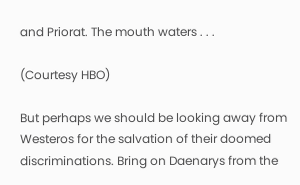and Priorat. The mouth waters . . .

(Courtesy HBO)

But perhaps we should be looking away from Westeros for the salvation of their doomed discriminations. Bring on Daenarys from the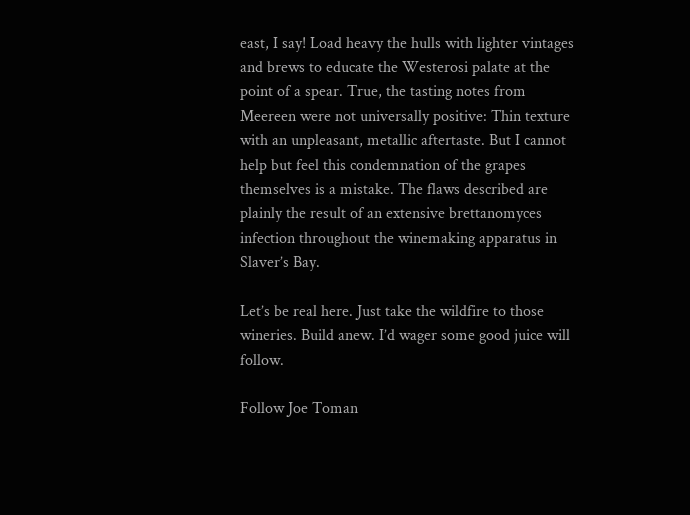east, I say! Load heavy the hulls with lighter vintages and brews to educate the Westerosi palate at the point of a spear. True, the tasting notes from Meereen were not universally positive: Thin texture with an unpleasant, metallic aftertaste. But I cannot help but feel this condemnation of the grapes themselves is a mistake. The flaws described are plainly the result of an extensive brettanomyces infection throughout the winemaking apparatus in Slaver’s Bay.

Let’s be real here. Just take the wildfire to those wineries. Build anew. I’d wager some good juice will follow.

Follow Joe Toman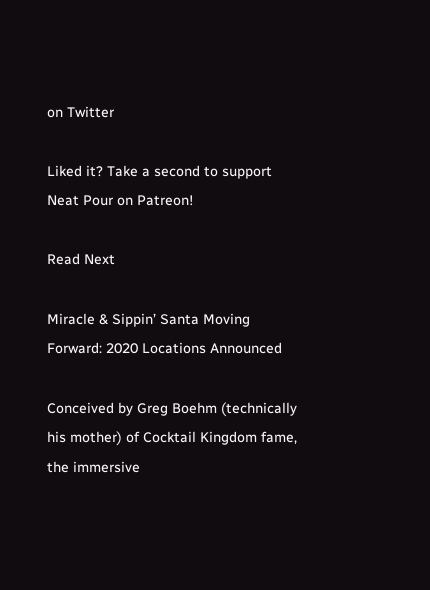on Twitter

Liked it? Take a second to support Neat Pour on Patreon!

Read Next

Miracle & Sippin’ Santa Moving Forward: 2020 Locations Announced

Conceived by Greg Boehm (technically his mother) of Cocktail Kingdom fame, the immersive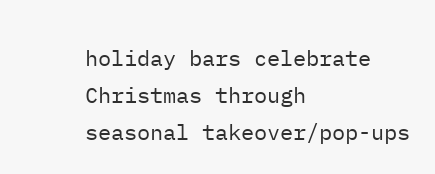holiday bars celebrate Christmas through seasonal takeover/pop-ups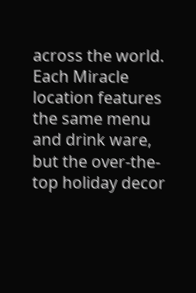across the world. Each Miracle location features the same menu and drink ware, but the over-the-top holiday decor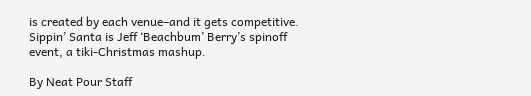is created by each venue–and it gets competitive. Sippin’ Santa is Jeff ‘Beachbum’ Berry’s spinoff event, a tiki-Christmas mashup.

By Neat Pour Staff